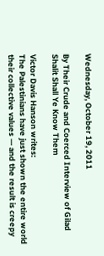Wednesday, October 19, 2011

By Their Crude and Coerced Interview of Gilad Shalit Shall Ye Know Them

Victor Davis Hanson writes:
The Palestinians have just shown the entire world their collective values — and the result is creepy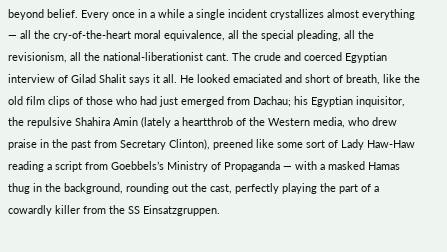beyond belief. Every once in a while a single incident crystallizes almost everything — all the cry-of-the-heart moral equivalence, all the special pleading, all the revisionism, all the national-liberationist cant. The crude and coerced Egyptian interview of Gilad Shalit says it all. He looked emaciated and short of breath, like the old film clips of those who had just emerged from Dachau; his Egyptian inquisitor, the repulsive Shahira Amin (lately a heartthrob of the Western media, who drew praise in the past from Secretary Clinton), preened like some sort of Lady Haw-Haw reading a script from Goebbels’s Ministry of Propaganda — with a masked Hamas thug in the background, rounding out the cast, perfectly playing the part of a cowardly killer from the SS Einsatzgruppen.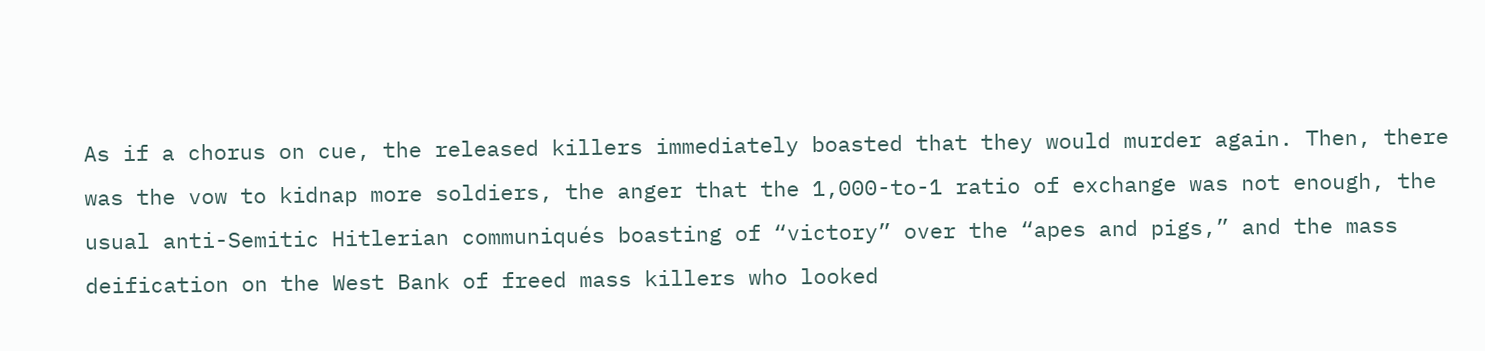As if a chorus on cue, the released killers immediately boasted that they would murder again. Then, there was the vow to kidnap more soldiers, the anger that the 1,000-to-1 ratio of exchange was not enough, the usual anti-Semitic Hitlerian communiqués boasting of “victory” over the “apes and pigs,” and the mass deification on the West Bank of freed mass killers who looked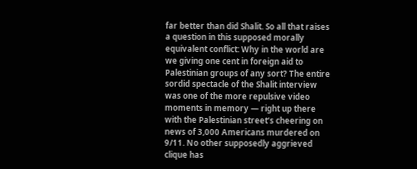far better than did Shalit. So all that raises a question in this supposed morally equivalent conflict: Why in the world are we giving one cent in foreign aid to Palestinian groups of any sort? The entire sordid spectacle of the Shalit interview was one of the more repulsive video moments in memory — right up there with the Palestinian street’s cheering on news of 3,000 Americans murdered on 9/11. No other supposedly aggrieved clique has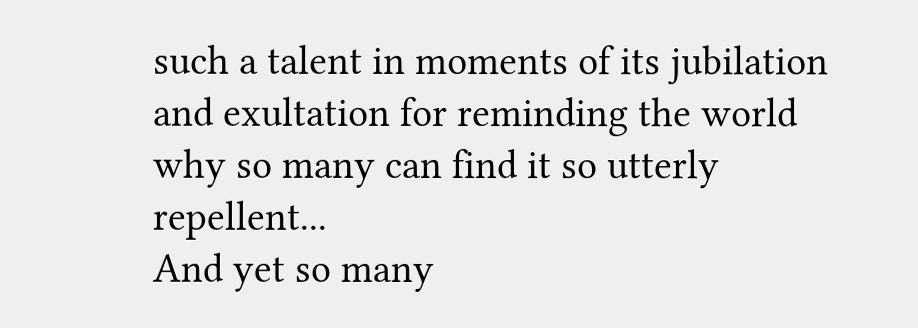such a talent in moments of its jubilation and exultation for reminding the world why so many can find it so utterly repellent...
And yet so many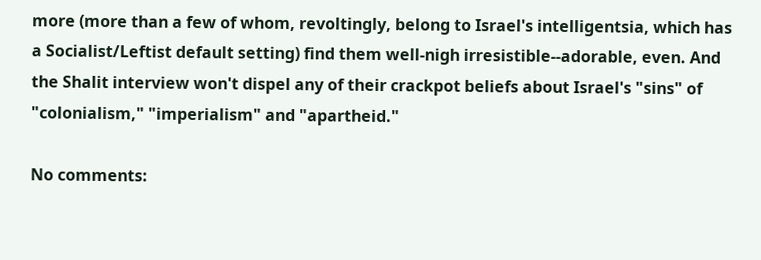more (more than a few of whom, revoltingly, belong to Israel's intelligentsia, which has a Socialist/Leftist default setting) find them well-nigh irresistible--adorable, even. And the Shalit interview won't dispel any of their crackpot beliefs about Israel's "sins" of "colonialism," "imperialism" and "apartheid."

No comments: